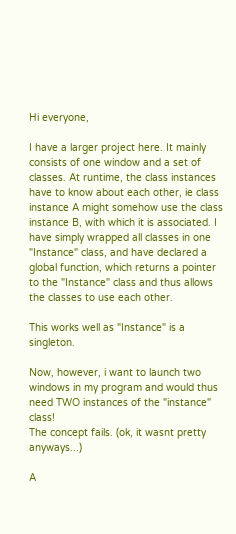Hi everyone,

I have a larger project here. It mainly consists of one window and a set of classes. At runtime, the class instances have to know about each other, ie class instance A might somehow use the class instance B, with which it is associated. I have simply wrapped all classes in one "Instance" class, and have declared a global function, which returns a pointer to the "Instance" class and thus allows the classes to use each other.

This works well as "Instance" is a singleton.

Now, however, i want to launch two windows in my program and would thus need TWO instances of the "instance" class!
The concept fails. (ok, it wasnt pretty anyways...)

A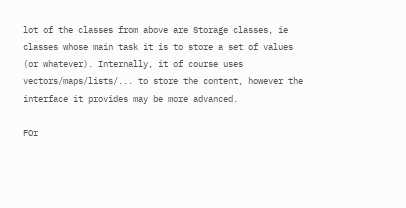lot of the classes from above are Storage classes, ie classes whose main task it is to store a set of values (or whatever). Internally, it of course uses vectors/maps/lists/... to store the content, however the interface it provides may be more advanced.

FOr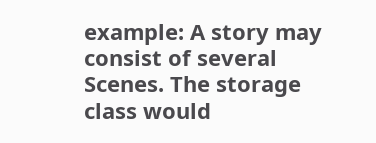example: A story may consist of several Scenes. The storage class would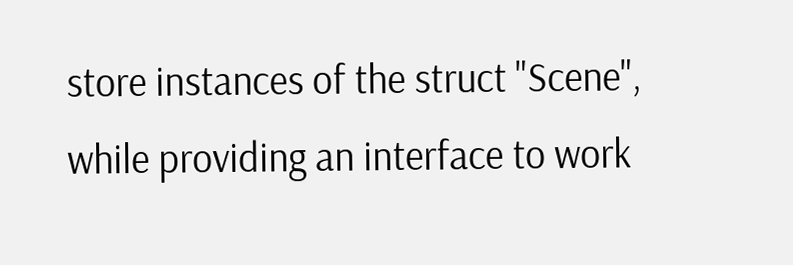store instances of the struct "Scene", while providing an interface to work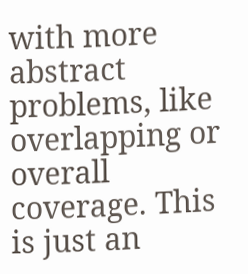with more abstract problems, like overlapping or overall coverage. This is just an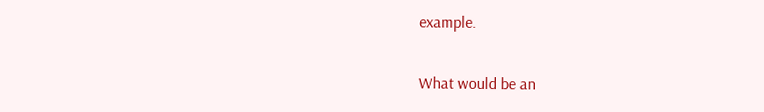example.

What would be an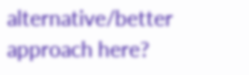alternative/better approach here?